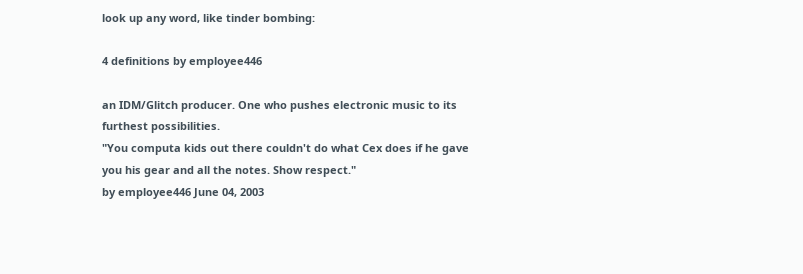look up any word, like tinder bombing:

4 definitions by employee446

an IDM/Glitch producer. One who pushes electronic music to its furthest possibilities.
"You computa kids out there couldn't do what Cex does if he gave you his gear and all the notes. Show respect."
by employee446 June 04, 2003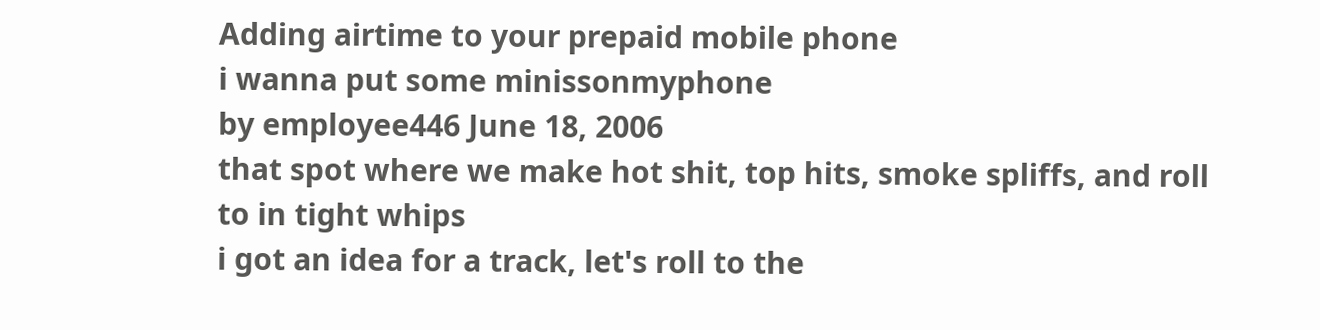Adding airtime to your prepaid mobile phone
i wanna put some minissonmyphone
by employee446 June 18, 2006
that spot where we make hot shit, top hits, smoke spliffs, and roll to in tight whips
i got an idea for a track, let's roll to the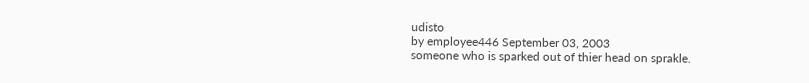udisto
by employee446 September 03, 2003
someone who is sparked out of thier head on sprakle.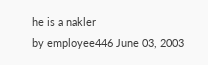he is a nakler
by employee446 June 03, 2003